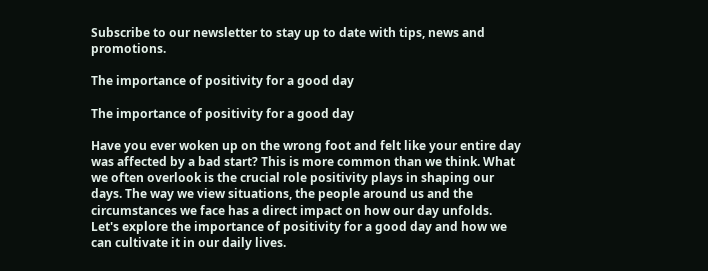Subscribe to our newsletter to stay up to date with tips, news and promotions.

The importance of positivity for a good day

The importance of positivity for a good day

Have you ever woken up on the wrong foot and felt like your entire day was affected by a bad start? This is more common than we think. What we often overlook is the crucial role positivity plays in shaping our days. The way we view situations, the people around us and the circumstances we face has a direct impact on how our day unfolds. Let's explore the importance of positivity for a good day and how we can cultivate it in our daily lives.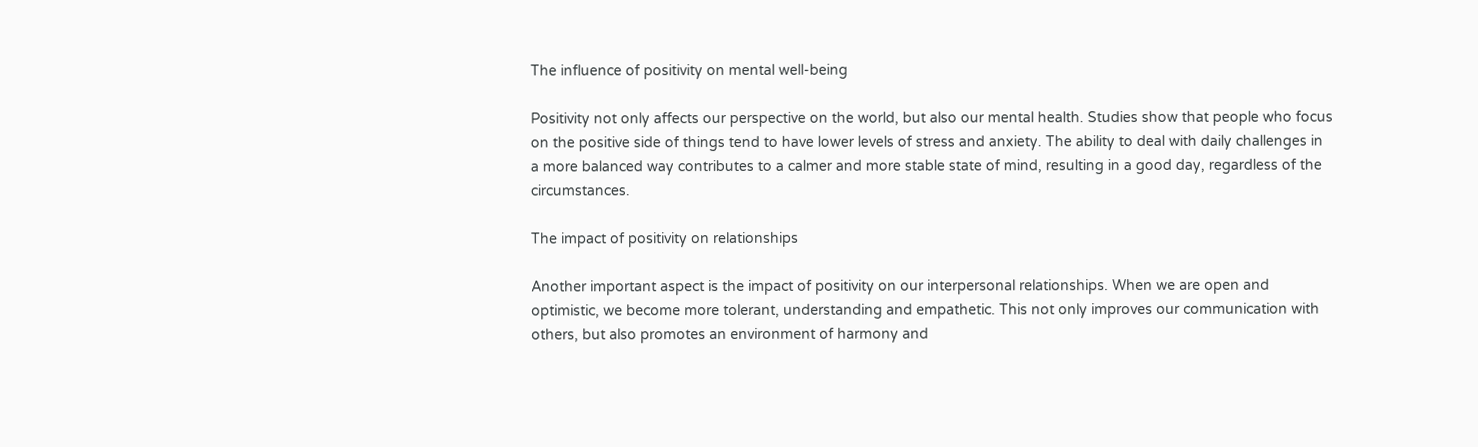The influence of positivity on mental well-being

Positivity not only affects our perspective on the world, but also our mental health. Studies show that people who focus on the positive side of things tend to have lower levels of stress and anxiety. The ability to deal with daily challenges in a more balanced way contributes to a calmer and more stable state of mind, resulting in a good day, regardless of the circumstances.

The impact of positivity on relationships

Another important aspect is the impact of positivity on our interpersonal relationships. When we are open and optimistic, we become more tolerant, understanding and empathetic. This not only improves our communication with others, but also promotes an environment of harmony and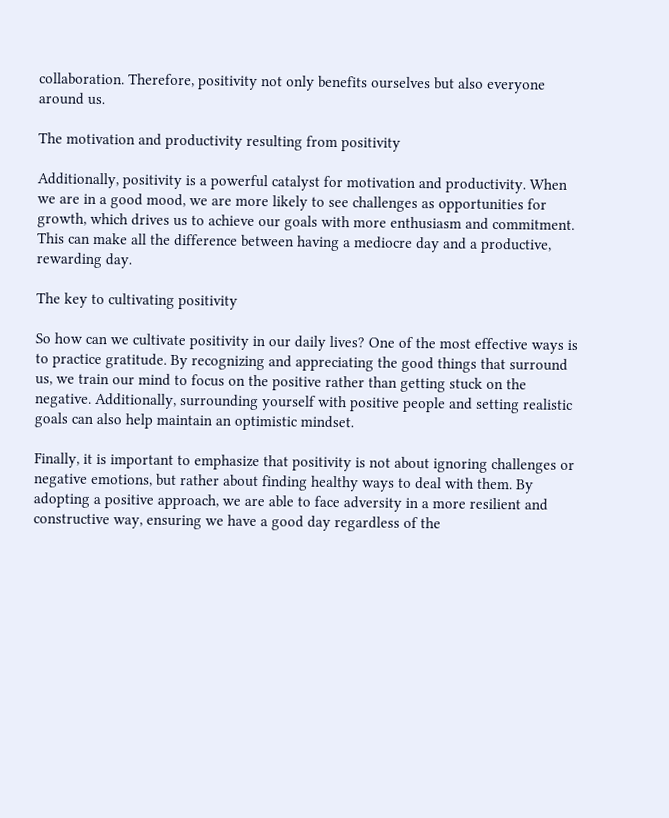collaboration. Therefore, positivity not only benefits ourselves but also everyone around us.

The motivation and productivity resulting from positivity

Additionally, positivity is a powerful catalyst for motivation and productivity. When we are in a good mood, we are more likely to see challenges as opportunities for growth, which drives us to achieve our goals with more enthusiasm and commitment. This can make all the difference between having a mediocre day and a productive, rewarding day.

The key to cultivating positivity

So how can we cultivate positivity in our daily lives? One of the most effective ways is to practice gratitude. By recognizing and appreciating the good things that surround us, we train our mind to focus on the positive rather than getting stuck on the negative. Additionally, surrounding yourself with positive people and setting realistic goals can also help maintain an optimistic mindset.

Finally, it is important to emphasize that positivity is not about ignoring challenges or negative emotions, but rather about finding healthy ways to deal with them. By adopting a positive approach, we are able to face adversity in a more resilient and constructive way, ensuring we have a good day regardless of the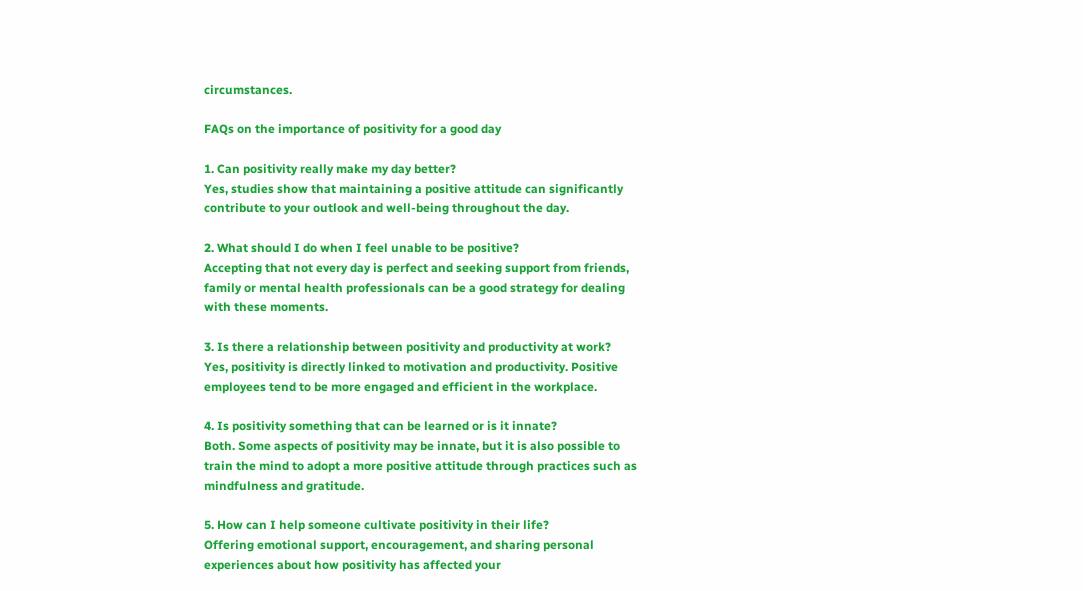circumstances.

FAQs on the importance of positivity for a good day

1. Can positivity really make my day better?
Yes, studies show that maintaining a positive attitude can significantly contribute to your outlook and well-being throughout the day.

2. What should I do when I feel unable to be positive?
Accepting that not every day is perfect and seeking support from friends, family or mental health professionals can be a good strategy for dealing with these moments.

3. Is there a relationship between positivity and productivity at work?
Yes, positivity is directly linked to motivation and productivity. Positive employees tend to be more engaged and efficient in the workplace.

4. Is positivity something that can be learned or is it innate?
Both. Some aspects of positivity may be innate, but it is also possible to train the mind to adopt a more positive attitude through practices such as mindfulness and gratitude.

5. How can I help someone cultivate positivity in their life?
Offering emotional support, encouragement, and sharing personal experiences about how positivity has affected your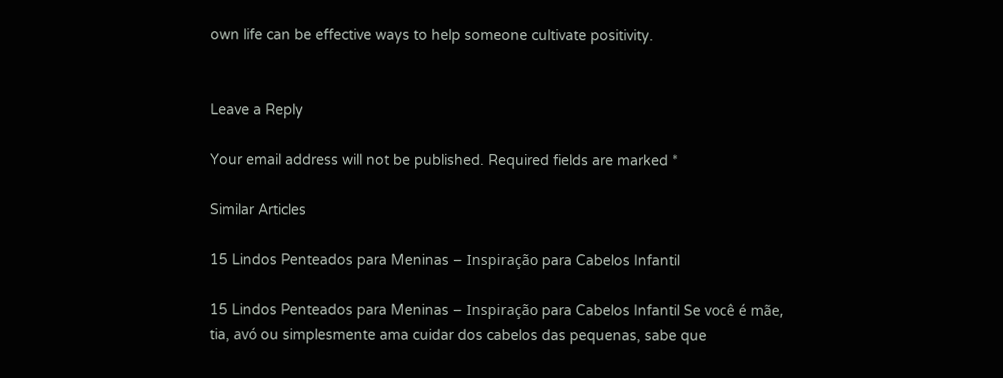own life can be effective ways to help someone cultivate positivity.


Leave a Reply

Your email address will not be published. Required fields are marked *

Similar Articles

15 Lindos Penteados para Meninas – Inspiração para Cabelos Infantil

15 Lindos Penteados para Meninas – Inspiração para Cabelos Infantil Se você é mãe, tia, avó ou simplesmente ama cuidar dos cabelos das pequenas, sabe que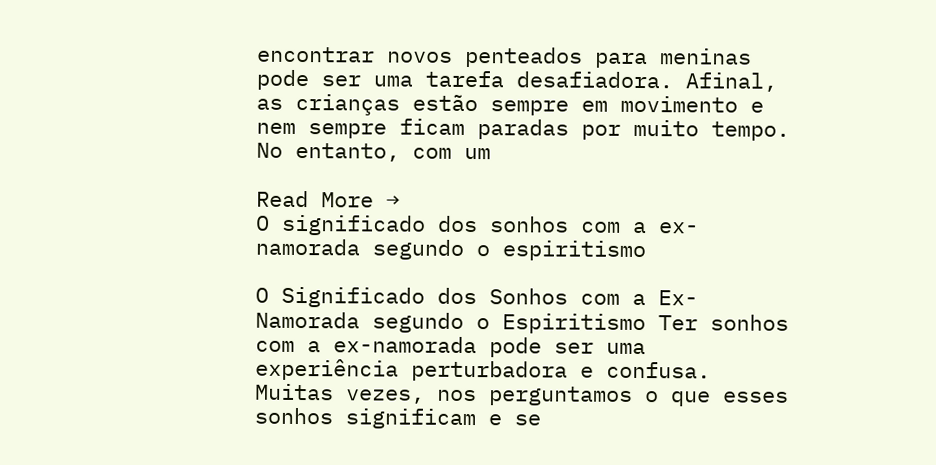encontrar novos penteados para meninas pode ser uma tarefa desafiadora. Afinal, as crianças estão sempre em movimento e nem sempre ficam paradas por muito tempo. No entanto, com um

Read More →
O significado dos sonhos com a ex-namorada segundo o espiritismo

O Significado dos Sonhos com a Ex-Namorada segundo o Espiritismo Ter sonhos com a ex-namorada pode ser uma experiência perturbadora e confusa. Muitas vezes, nos perguntamos o que esses sonhos significam e se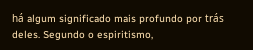há algum significado mais profundo por trás deles. Segundo o espiritismo,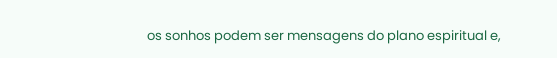os sonhos podem ser mensagens do plano espiritual e,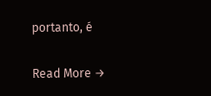portanto, é

Read More →